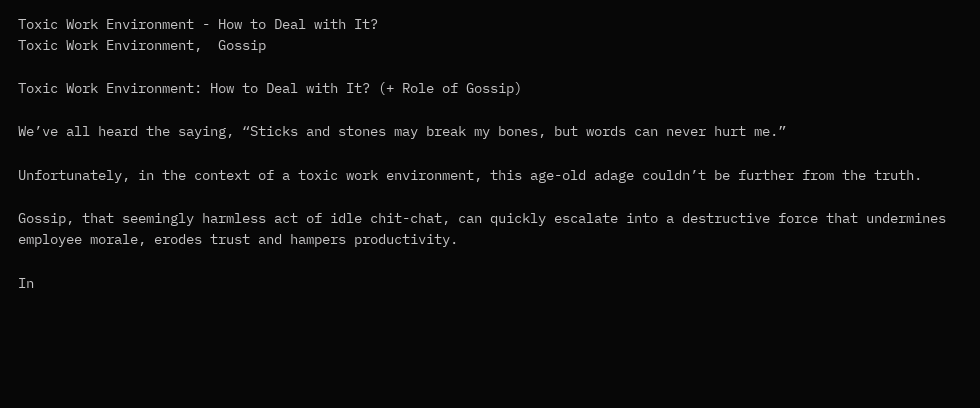Toxic Work Environment - How to Deal with It?
Toxic Work Environment,  Gossip

Toxic Work Environment: How to Deal with It? (+ Role of Gossip)

We’ve all heard the saying, “Sticks and stones may break my bones, but words can never hurt me.”

Unfortunately, in the context of a toxic work environment, this age-old adage couldn’t be further from the truth.

Gossip, that seemingly harmless act of idle chit-chat, can quickly escalate into a destructive force that undermines employee morale, erodes trust and hampers productivity.

In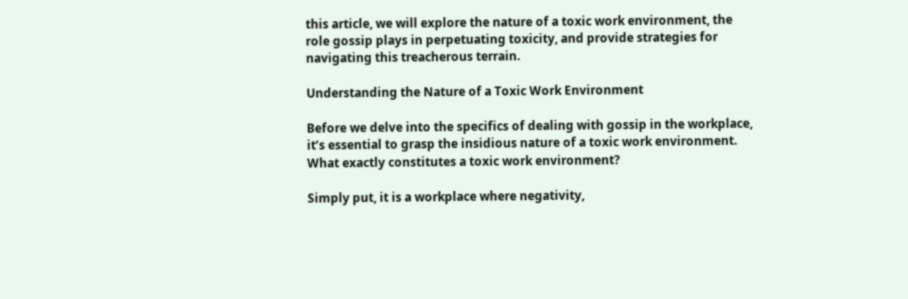this article, we will explore the nature of a toxic work environment, the role gossip plays in perpetuating toxicity, and provide strategies for navigating this treacherous terrain.

Understanding the Nature of a Toxic Work Environment

Before we delve into the specifics of dealing with gossip in the workplace, it’s essential to grasp the insidious nature of a toxic work environment. What exactly constitutes a toxic work environment?

Simply put, it is a workplace where negativity,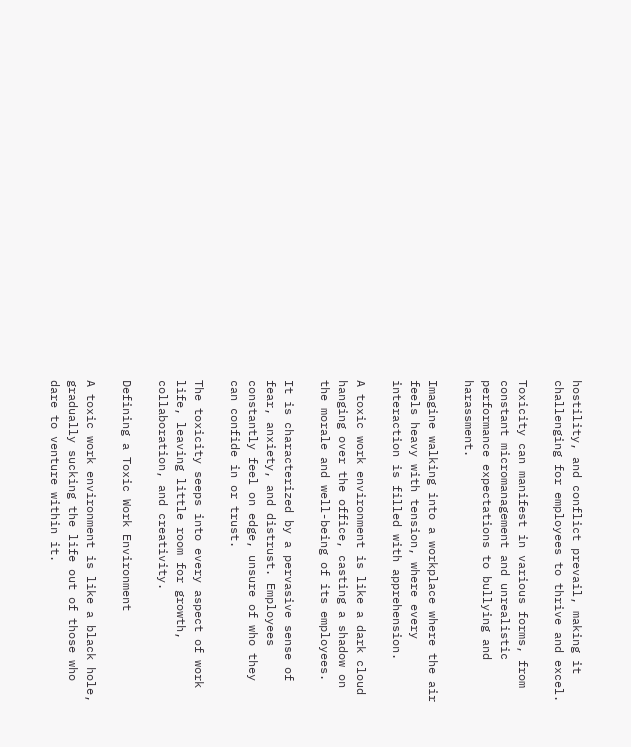hostility, and conflict prevail, making it challenging for employees to thrive and excel.

Toxicity can manifest in various forms, from constant micromanagement and unrealistic performance expectations to bullying and harassment.

Imagine walking into a workplace where the air feels heavy with tension, where every interaction is filled with apprehension.

A toxic work environment is like a dark cloud hanging over the office, casting a shadow on the morale and well-being of its employees.

It is characterized by a pervasive sense of fear, anxiety, and distrust. Employees constantly feel on edge, unsure of who they can confide in or trust.

The toxicity seeps into every aspect of work life, leaving little room for growth, collaboration, and creativity.

Defining a Toxic Work Environment

A toxic work environment is like a black hole, gradually sucking the life out of those who dare to venture within it.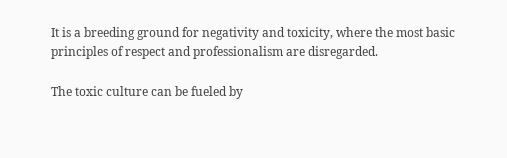It is a breeding ground for negativity and toxicity, where the most basic principles of respect and professionalism are disregarded.

The toxic culture can be fueled by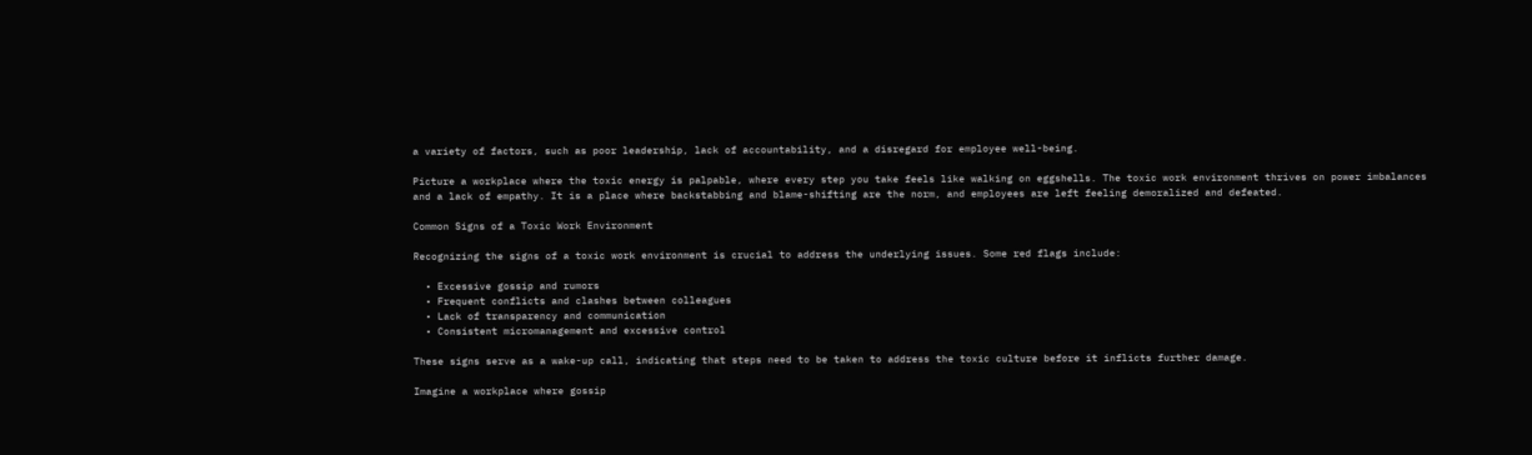a variety of factors, such as poor leadership, lack of accountability, and a disregard for employee well-being.

Picture a workplace where the toxic energy is palpable, where every step you take feels like walking on eggshells. The toxic work environment thrives on power imbalances and a lack of empathy. It is a place where backstabbing and blame-shifting are the norm, and employees are left feeling demoralized and defeated.

Common Signs of a Toxic Work Environment

Recognizing the signs of a toxic work environment is crucial to address the underlying issues. Some red flags include:

  • Excessive gossip and rumors
  • Frequent conflicts and clashes between colleagues
  • Lack of transparency and communication
  • Consistent micromanagement and excessive control

These signs serve as a wake-up call, indicating that steps need to be taken to address the toxic culture before it inflicts further damage.

Imagine a workplace where gossip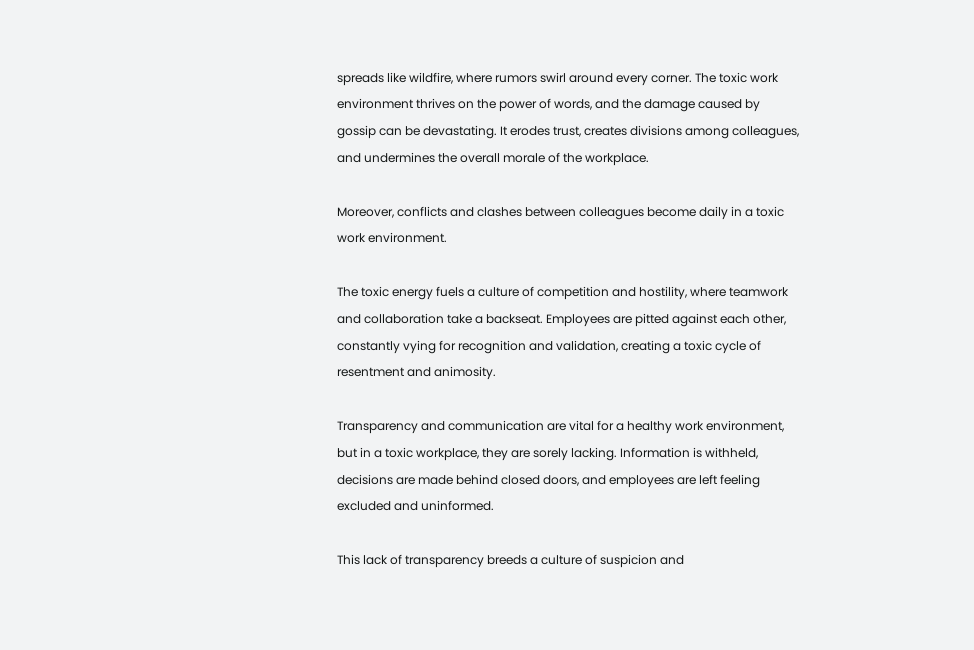spreads like wildfire, where rumors swirl around every corner. The toxic work environment thrives on the power of words, and the damage caused by gossip can be devastating. It erodes trust, creates divisions among colleagues, and undermines the overall morale of the workplace.

Moreover, conflicts and clashes between colleagues become daily in a toxic work environment.

The toxic energy fuels a culture of competition and hostility, where teamwork and collaboration take a backseat. Employees are pitted against each other, constantly vying for recognition and validation, creating a toxic cycle of resentment and animosity.

Transparency and communication are vital for a healthy work environment, but in a toxic workplace, they are sorely lacking. Information is withheld, decisions are made behind closed doors, and employees are left feeling excluded and uninformed.

This lack of transparency breeds a culture of suspicion and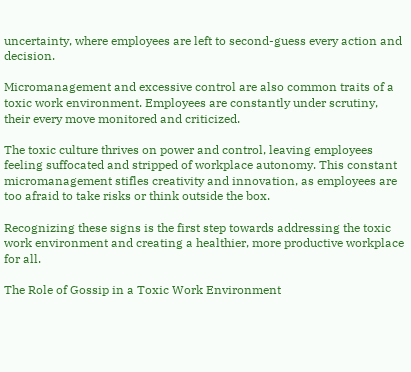uncertainty, where employees are left to second-guess every action and decision.

Micromanagement and excessive control are also common traits of a toxic work environment. Employees are constantly under scrutiny, their every move monitored and criticized.

The toxic culture thrives on power and control, leaving employees feeling suffocated and stripped of workplace autonomy. This constant micromanagement stifles creativity and innovation, as employees are too afraid to take risks or think outside the box.

Recognizing these signs is the first step towards addressing the toxic work environment and creating a healthier, more productive workplace for all.

The Role of Gossip in a Toxic Work Environment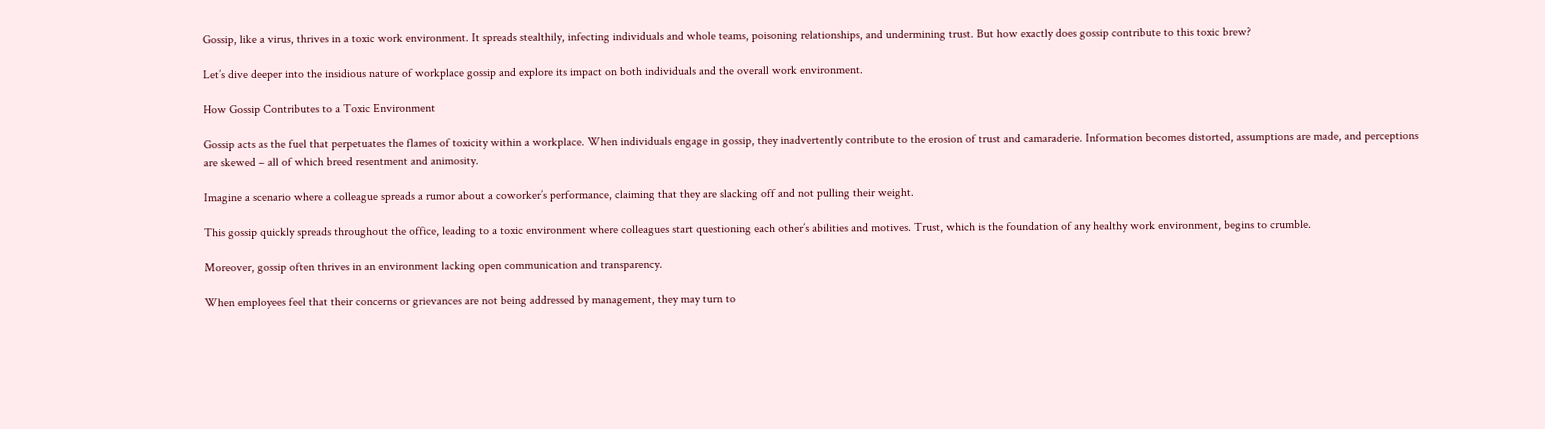Gossip, like a virus, thrives in a toxic work environment. It spreads stealthily, infecting individuals and whole teams, poisoning relationships, and undermining trust. But how exactly does gossip contribute to this toxic brew?

Let’s dive deeper into the insidious nature of workplace gossip and explore its impact on both individuals and the overall work environment.

How Gossip Contributes to a Toxic Environment

Gossip acts as the fuel that perpetuates the flames of toxicity within a workplace. When individuals engage in gossip, they inadvertently contribute to the erosion of trust and camaraderie. Information becomes distorted, assumptions are made, and perceptions are skewed – all of which breed resentment and animosity.

Imagine a scenario where a colleague spreads a rumor about a coworker’s performance, claiming that they are slacking off and not pulling their weight.

This gossip quickly spreads throughout the office, leading to a toxic environment where colleagues start questioning each other’s abilities and motives. Trust, which is the foundation of any healthy work environment, begins to crumble.

Moreover, gossip often thrives in an environment lacking open communication and transparency.

When employees feel that their concerns or grievances are not being addressed by management, they may turn to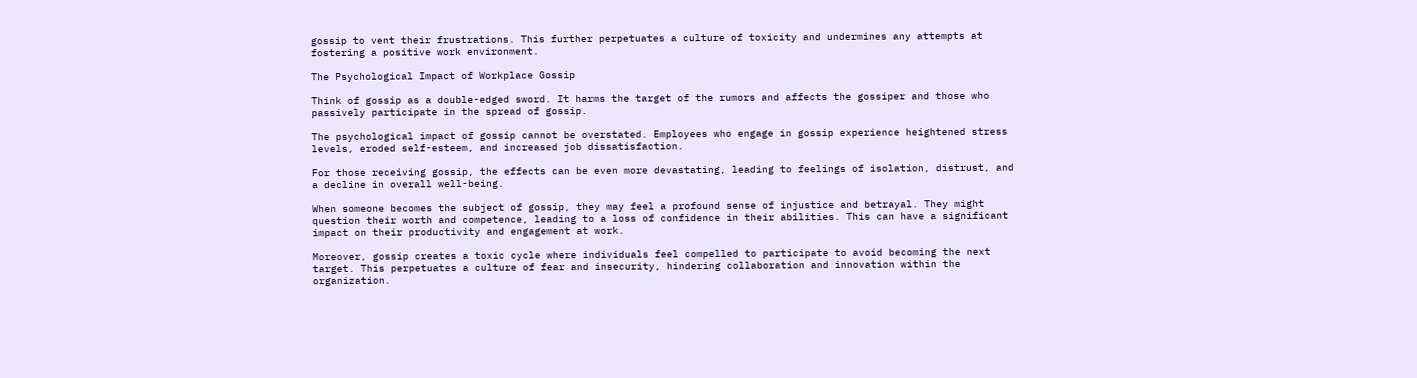gossip to vent their frustrations. This further perpetuates a culture of toxicity and undermines any attempts at fostering a positive work environment.

The Psychological Impact of Workplace Gossip

Think of gossip as a double-edged sword. It harms the target of the rumors and affects the gossiper and those who passively participate in the spread of gossip.

The psychological impact of gossip cannot be overstated. Employees who engage in gossip experience heightened stress levels, eroded self-esteem, and increased job dissatisfaction.

For those receiving gossip, the effects can be even more devastating, leading to feelings of isolation, distrust, and a decline in overall well-being.

When someone becomes the subject of gossip, they may feel a profound sense of injustice and betrayal. They might question their worth and competence, leading to a loss of confidence in their abilities. This can have a significant impact on their productivity and engagement at work.

Moreover, gossip creates a toxic cycle where individuals feel compelled to participate to avoid becoming the next target. This perpetuates a culture of fear and insecurity, hindering collaboration and innovation within the organization.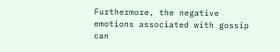Furthermore, the negative emotions associated with gossip can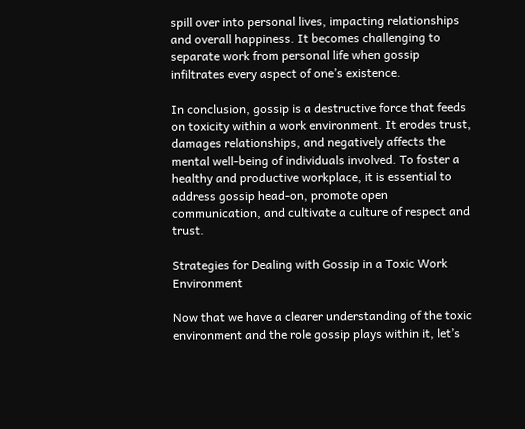spill over into personal lives, impacting relationships and overall happiness. It becomes challenging to separate work from personal life when gossip infiltrates every aspect of one’s existence.

In conclusion, gossip is a destructive force that feeds on toxicity within a work environment. It erodes trust, damages relationships, and negatively affects the mental well-being of individuals involved. To foster a healthy and productive workplace, it is essential to address gossip head-on, promote open communication, and cultivate a culture of respect and trust.

Strategies for Dealing with Gossip in a Toxic Work Environment

Now that we have a clearer understanding of the toxic environment and the role gossip plays within it, let’s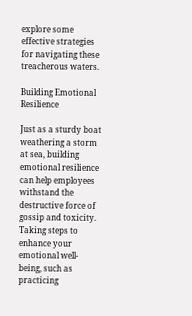explore some effective strategies for navigating these treacherous waters.

Building Emotional Resilience

Just as a sturdy boat weathering a storm at sea, building emotional resilience can help employees withstand the destructive force of gossip and toxicity. Taking steps to enhance your emotional well-being, such as practicing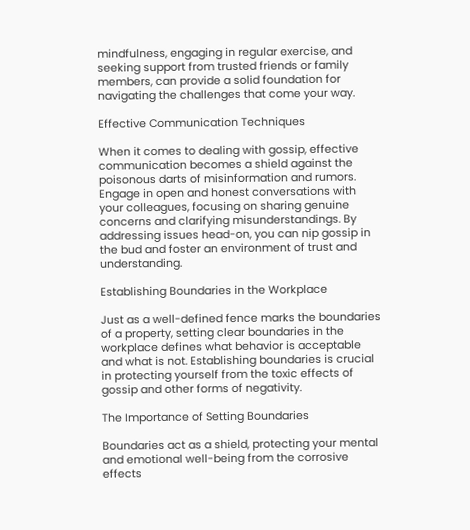mindfulness, engaging in regular exercise, and seeking support from trusted friends or family members, can provide a solid foundation for navigating the challenges that come your way.

Effective Communication Techniques

When it comes to dealing with gossip, effective communication becomes a shield against the poisonous darts of misinformation and rumors. Engage in open and honest conversations with your colleagues, focusing on sharing genuine concerns and clarifying misunderstandings. By addressing issues head-on, you can nip gossip in the bud and foster an environment of trust and understanding.

Establishing Boundaries in the Workplace

Just as a well-defined fence marks the boundaries of a property, setting clear boundaries in the workplace defines what behavior is acceptable and what is not. Establishing boundaries is crucial in protecting yourself from the toxic effects of gossip and other forms of negativity.

The Importance of Setting Boundaries

Boundaries act as a shield, protecting your mental and emotional well-being from the corrosive effects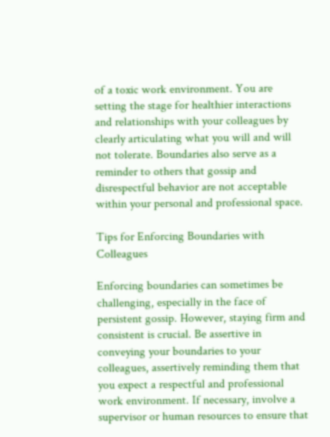of a toxic work environment. You are setting the stage for healthier interactions and relationships with your colleagues by clearly articulating what you will and will not tolerate. Boundaries also serve as a reminder to others that gossip and disrespectful behavior are not acceptable within your personal and professional space.

Tips for Enforcing Boundaries with Colleagues

Enforcing boundaries can sometimes be challenging, especially in the face of persistent gossip. However, staying firm and consistent is crucial. Be assertive in conveying your boundaries to your colleagues, assertively reminding them that you expect a respectful and professional work environment. If necessary, involve a supervisor or human resources to ensure that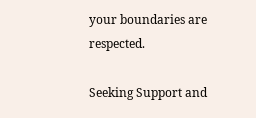your boundaries are respected.

Seeking Support and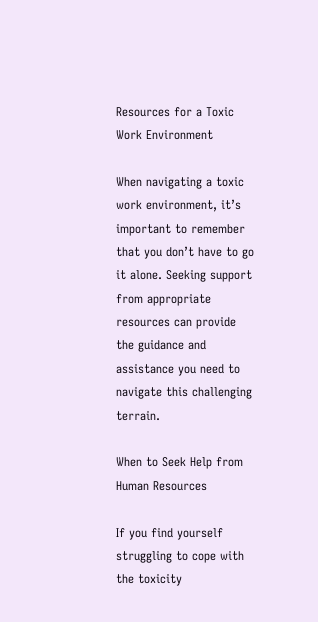Resources for a Toxic Work Environment

When navigating a toxic work environment, it’s important to remember that you don’t have to go it alone. Seeking support from appropriate resources can provide the guidance and assistance you need to navigate this challenging terrain.

When to Seek Help from Human Resources

If you find yourself struggling to cope with the toxicity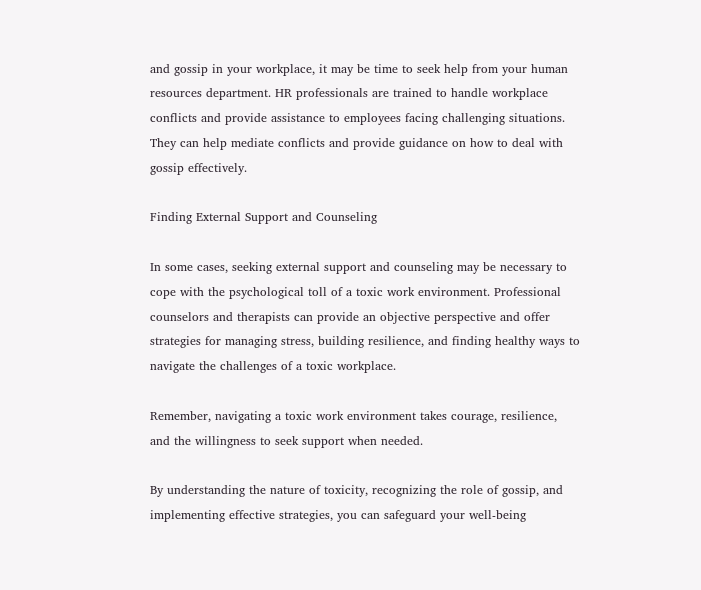and gossip in your workplace, it may be time to seek help from your human resources department. HR professionals are trained to handle workplace conflicts and provide assistance to employees facing challenging situations. They can help mediate conflicts and provide guidance on how to deal with gossip effectively.

Finding External Support and Counseling

In some cases, seeking external support and counseling may be necessary to cope with the psychological toll of a toxic work environment. Professional counselors and therapists can provide an objective perspective and offer strategies for managing stress, building resilience, and finding healthy ways to navigate the challenges of a toxic workplace.

Remember, navigating a toxic work environment takes courage, resilience, and the willingness to seek support when needed.

By understanding the nature of toxicity, recognizing the role of gossip, and implementing effective strategies, you can safeguard your well-being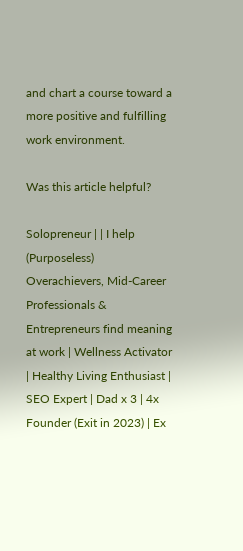and chart a course toward a more positive and fulfilling work environment.

Was this article helpful?

Solopreneur | | I help (Purposeless) Overachievers, Mid-Career Professionals & Entrepreneurs find meaning at work | Wellness Activator | Healthy Living Enthusiast | SEO Expert | Dad x 3 | 4x Founder (Exit in 2023) | Ex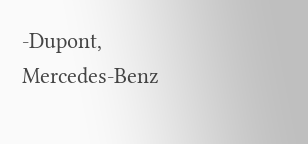-Dupont, Mercedes-Benz